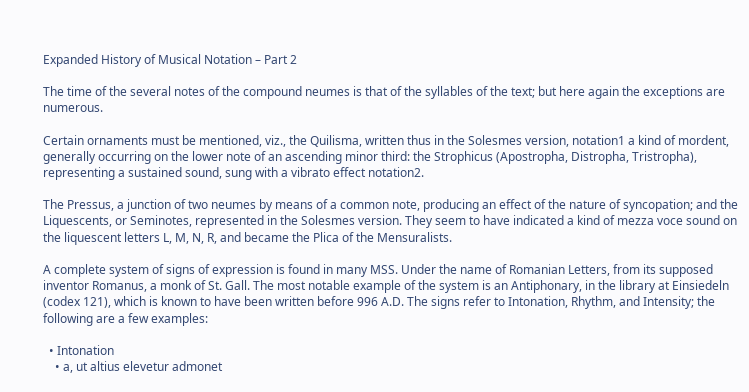Expanded History of Musical Notation – Part 2

The time of the several notes of the compound neumes is that of the syllables of the text; but here again the exceptions are numerous.

Certain ornaments must be mentioned, viz., the Quilisma, written thus in the Solesmes version, notation1 a kind of mordent, generally occurring on the lower note of an ascending minor third: the Strophicus (Apostropha, Distropha, Tristropha), representing a sustained sound, sung with a vibrato effect notation2.

The Pressus, a junction of two neumes by means of a common note, producing an effect of the nature of syncopation; and the Liquescents, or Seminotes, represented in the Solesmes version. They seem to have indicated a kind of mezza voce sound on the liquescent letters L, M, N, R, and became the Plica of the Mensuralists.

A complete system of signs of expression is found in many MSS. Under the name of Romanian Letters, from its supposed inventor Romanus, a monk of St. Gall. The most notable example of the system is an Antiphonary, in the library at Einsiedeln (codex 121), which is known to have been written before 996 A.D. The signs refer to Intonation, Rhythm, and Intensity; the following are a few examples:

  • Intonation
    • a, ut altius elevetur admonet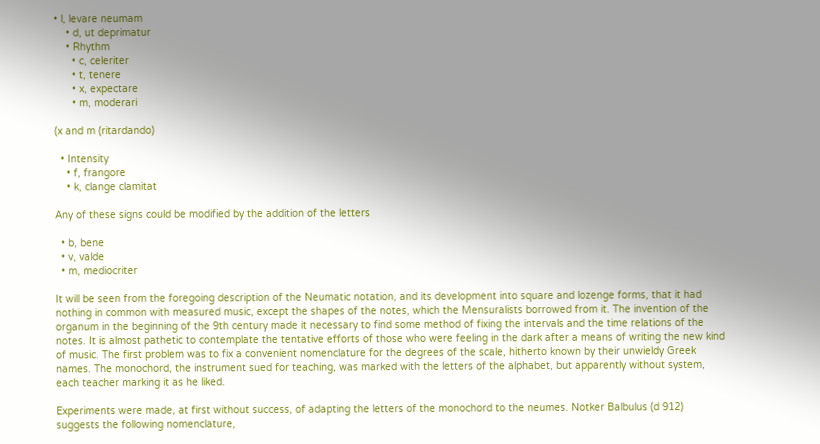• l, levare neumam
    • d, ut deprimatur
    • Rhythm
      • c, celeriter
      • t, tenere
      • x, expectare
      • m, moderari

(x and m (ritardando)

  • Intensity
    • f, frangore
    • k, clange clamitat

Any of these signs could be modified by the addition of the letters

  • b, bene
  • v, valde
  • m, mediocriter

It will be seen from the foregoing description of the Neumatic notation, and its development into square and lozenge forms, that it had nothing in common with measured music, except the shapes of the notes, which the Mensuralists borrowed from it. The invention of the organum in the beginning of the 9th century made it necessary to find some method of fixing the intervals and the time relations of the notes. It is almost pathetic to contemplate the tentative efforts of those who were feeling in the dark after a means of writing the new kind of music. The first problem was to fix a convenient nomenclature for the degrees of the scale, hitherto known by their unwieldy Greek names. The monochord, the instrument sued for teaching, was marked with the letters of the alphabet, but apparently without system, each teacher marking it as he liked.

Experiments were made, at first without success, of adapting the letters of the monochord to the neumes. Notker Balbulus (d 912) suggests the following nomenclature,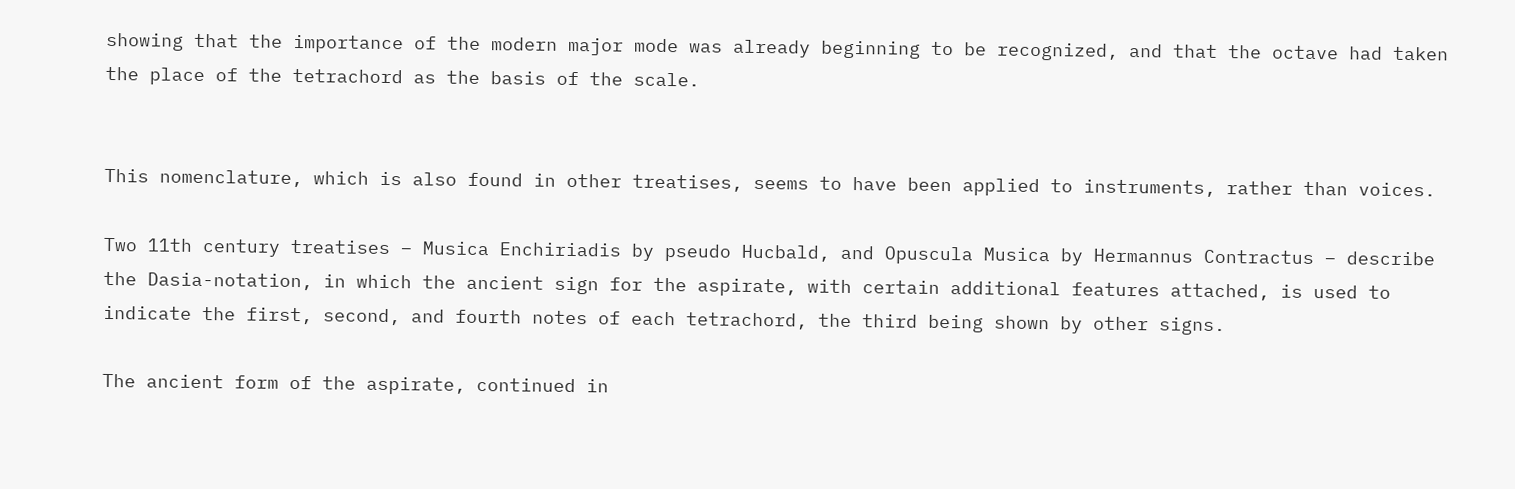showing that the importance of the modern major mode was already beginning to be recognized, and that the octave had taken the place of the tetrachord as the basis of the scale.


This nomenclature, which is also found in other treatises, seems to have been applied to instruments, rather than voices.

Two 11th century treatises – Musica Enchiriadis by pseudo Hucbald, and Opuscula Musica by Hermannus Contractus – describe the Dasia-notation, in which the ancient sign for the aspirate, with certain additional features attached, is used to indicate the first, second, and fourth notes of each tetrachord, the third being shown by other signs.

The ancient form of the aspirate, continued in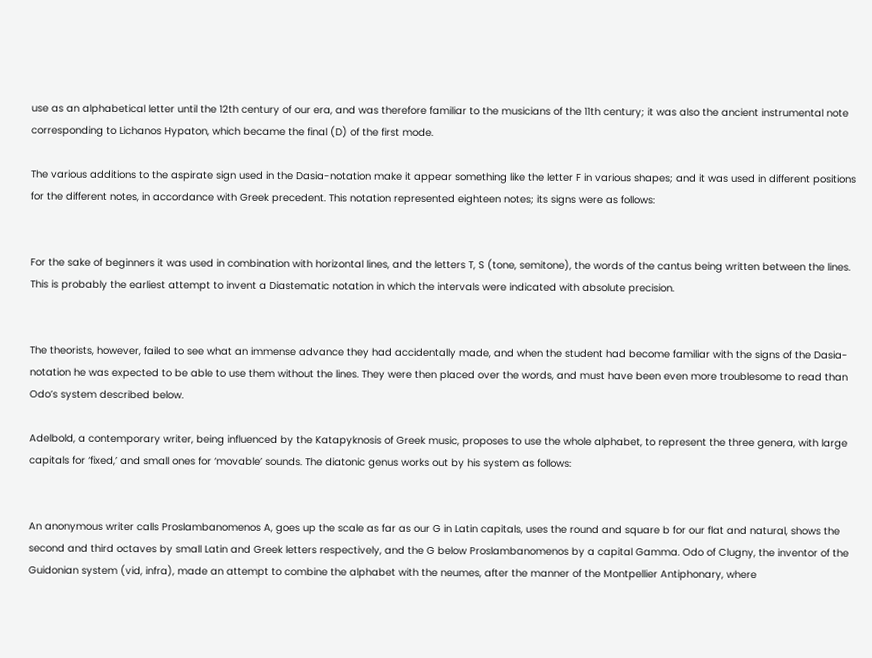use as an alphabetical letter until the 12th century of our era, and was therefore familiar to the musicians of the 11th century; it was also the ancient instrumental note corresponding to Lichanos Hypaton, which became the final (D) of the first mode.

The various additions to the aspirate sign used in the Dasia-notation make it appear something like the letter F in various shapes; and it was used in different positions for the different notes, in accordance with Greek precedent. This notation represented eighteen notes; its signs were as follows:


For the sake of beginners it was used in combination with horizontal lines, and the letters T, S (tone, semitone), the words of the cantus being written between the lines. This is probably the earliest attempt to invent a Diastematic notation in which the intervals were indicated with absolute precision.


The theorists, however, failed to see what an immense advance they had accidentally made, and when the student had become familiar with the signs of the Dasia-notation he was expected to be able to use them without the lines. They were then placed over the words, and must have been even more troublesome to read than Odo’s system described below.

Adelbold, a contemporary writer, being influenced by the Katapyknosis of Greek music, proposes to use the whole alphabet, to represent the three genera, with large capitals for ‘fixed,’ and small ones for ‘movable’ sounds. The diatonic genus works out by his system as follows:


An anonymous writer calls Proslambanomenos A, goes up the scale as far as our G in Latin capitals, uses the round and square b for our flat and natural, shows the second and third octaves by small Latin and Greek letters respectively, and the G below Proslambanomenos by a capital Gamma. Odo of Clugny, the inventor of the Guidonian system (vid, infra), made an attempt to combine the alphabet with the neumes, after the manner of the Montpellier Antiphonary, where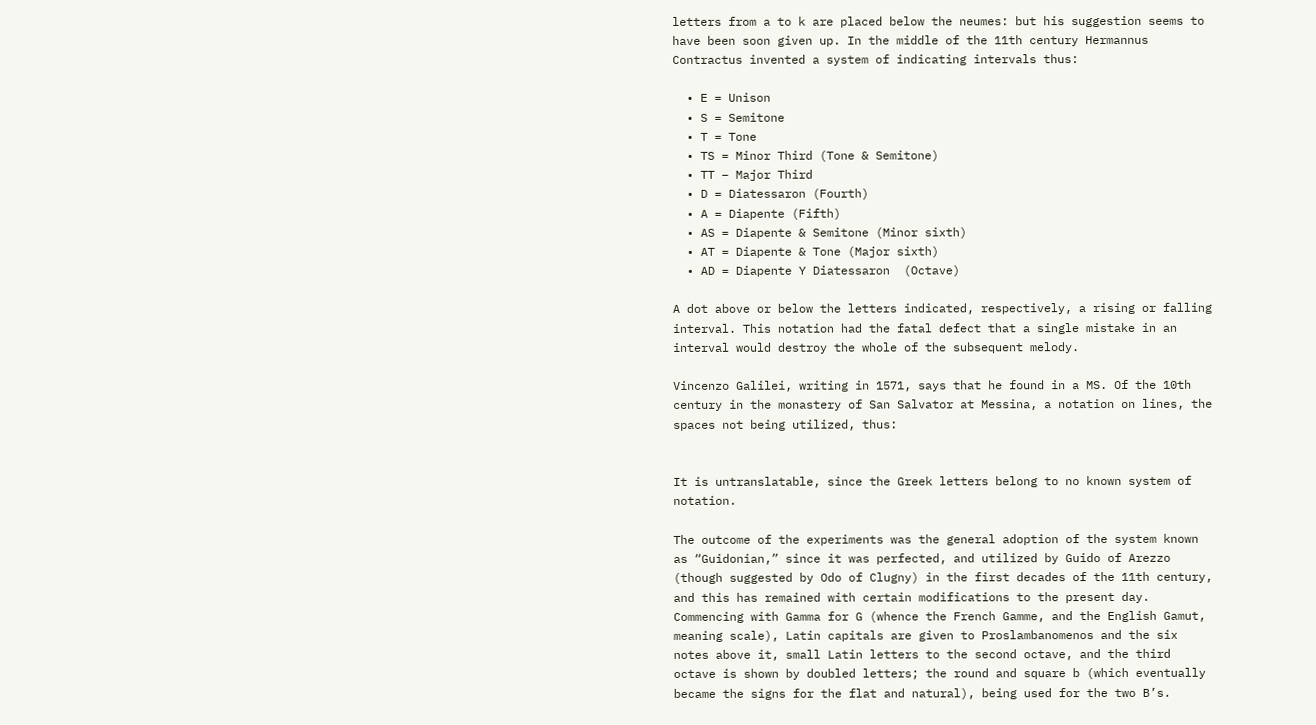letters from a to k are placed below the neumes: but his suggestion seems to have been soon given up. In the middle of the 11th century Hermannus Contractus invented a system of indicating intervals thus:

  • E = Unison
  • S = Semitone
  • T = Tone
  • TS = Minor Third (Tone & Semitone)
  • TT – Major Third
  • D = Diatessaron (Fourth)
  • A = Diapente (Fifth)
  • AS = Diapente & Semitone (Minor sixth)
  • AT = Diapente & Tone (Major sixth)
  • AD = Diapente Y Diatessaron  (Octave)

A dot above or below the letters indicated, respectively, a rising or falling interval. This notation had the fatal defect that a single mistake in an interval would destroy the whole of the subsequent melody.

Vincenzo Galilei, writing in 1571, says that he found in a MS. Of the 10th century in the monastery of San Salvator at Messina, a notation on lines, the spaces not being utilized, thus:


It is untranslatable, since the Greek letters belong to no known system of notation.

The outcome of the experiments was the general adoption of the system known as “Guidonian,” since it was perfected, and utilized by Guido of Arezzo (though suggested by Odo of Clugny) in the first decades of the 11th century, and this has remained with certain modifications to the present day. Commencing with Gamma for G (whence the French Gamme, and the English Gamut, meaning scale), Latin capitals are given to Proslambanomenos and the six notes above it, small Latin letters to the second octave, and the third octave is shown by doubled letters; the round and square b (which eventually became the signs for the flat and natural), being used for the two B’s.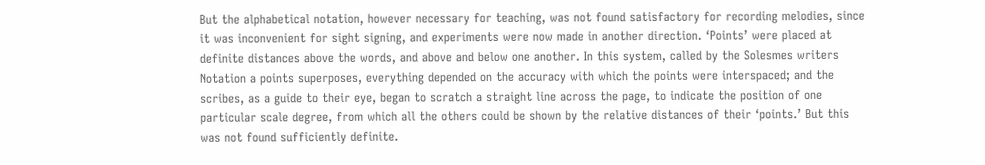But the alphabetical notation, however necessary for teaching, was not found satisfactory for recording melodies, since it was inconvenient for sight signing, and experiments were now made in another direction. ‘Points’ were placed at definite distances above the words, and above and below one another. In this system, called by the Solesmes writers Notation a points superposes, everything depended on the accuracy with which the points were interspaced; and the scribes, as a guide to their eye, began to scratch a straight line across the page, to indicate the position of one particular scale degree, from which all the others could be shown by the relative distances of their ‘points.’ But this was not found sufficiently definite.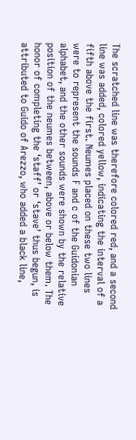The scratched line was therefore colored red, and a second line was added, colored yellow, indicating the interval of a fifth above the first. Neumes placed on these two lines were to represent the sounds F and c of the Guidonian alphabet, and the other sounds were shown by the relative position of the neumes between, above or below them. The honor of completing the ‘staff’ or ‘stave’ thus begun, is attributed to Guido of Arezzo, who added a black line,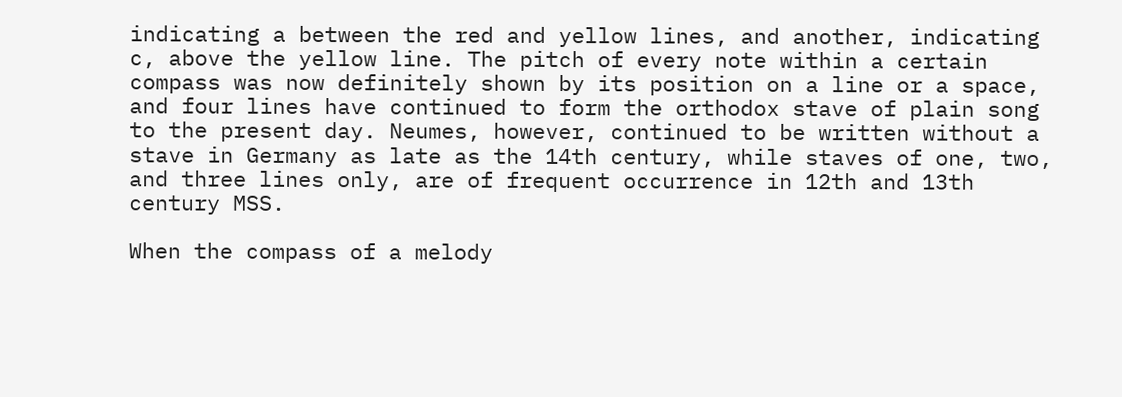indicating a between the red and yellow lines, and another, indicating c, above the yellow line. The pitch of every note within a certain compass was now definitely shown by its position on a line or a space, and four lines have continued to form the orthodox stave of plain song to the present day. Neumes, however, continued to be written without a stave in Germany as late as the 14th century, while staves of one, two, and three lines only, are of frequent occurrence in 12th and 13th century MSS.

When the compass of a melody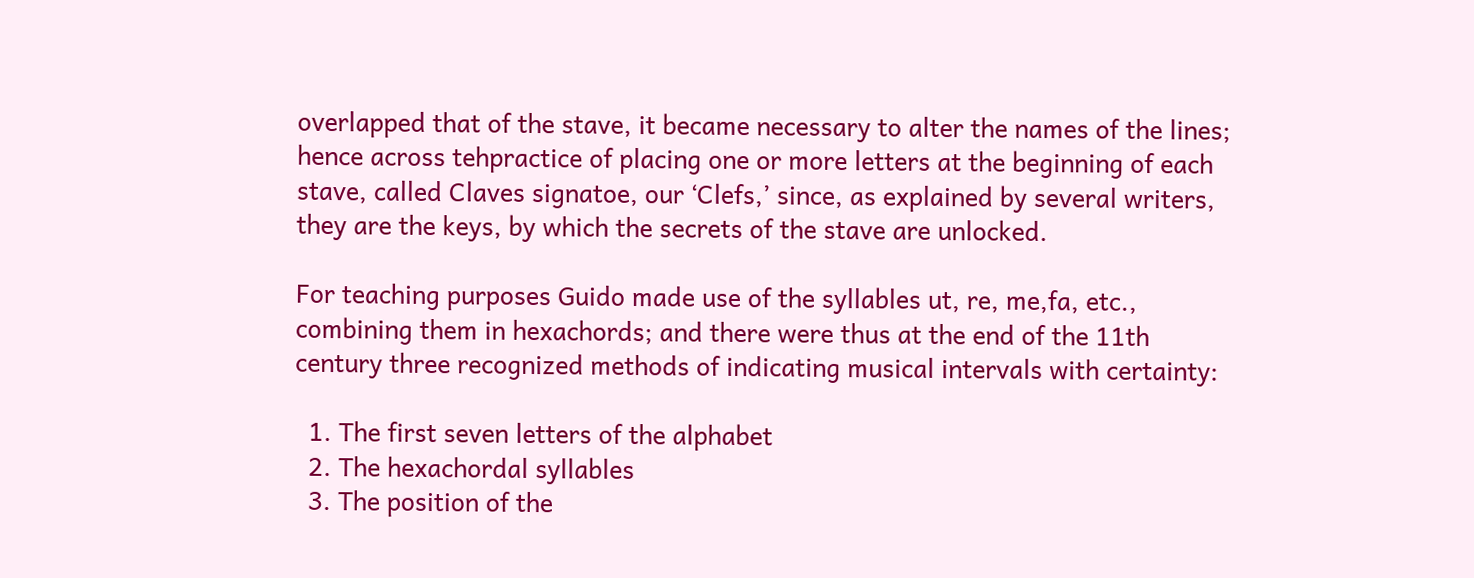overlapped that of the stave, it became necessary to alter the names of the lines; hence across tehpractice of placing one or more letters at the beginning of each stave, called Claves signatoe, our ‘Clefs,’ since, as explained by several writers, they are the keys, by which the secrets of the stave are unlocked.

For teaching purposes Guido made use of the syllables ut, re, me,fa, etc., combining them in hexachords; and there were thus at the end of the 11th century three recognized methods of indicating musical intervals with certainty:

  1. The first seven letters of the alphabet
  2. The hexachordal syllables
  3. The position of the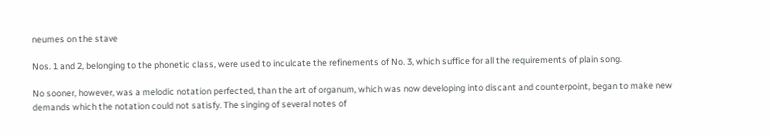neumes on the stave

Nos. 1 and 2, belonging to the phonetic class, were used to inculcate the refinements of No. 3, which suffice for all the requirements of plain song.

No sooner, however, was a melodic notation perfected, than the art of organum, which was now developing into discant and counterpoint, began to make new demands which the notation could not satisfy. The singing of several notes of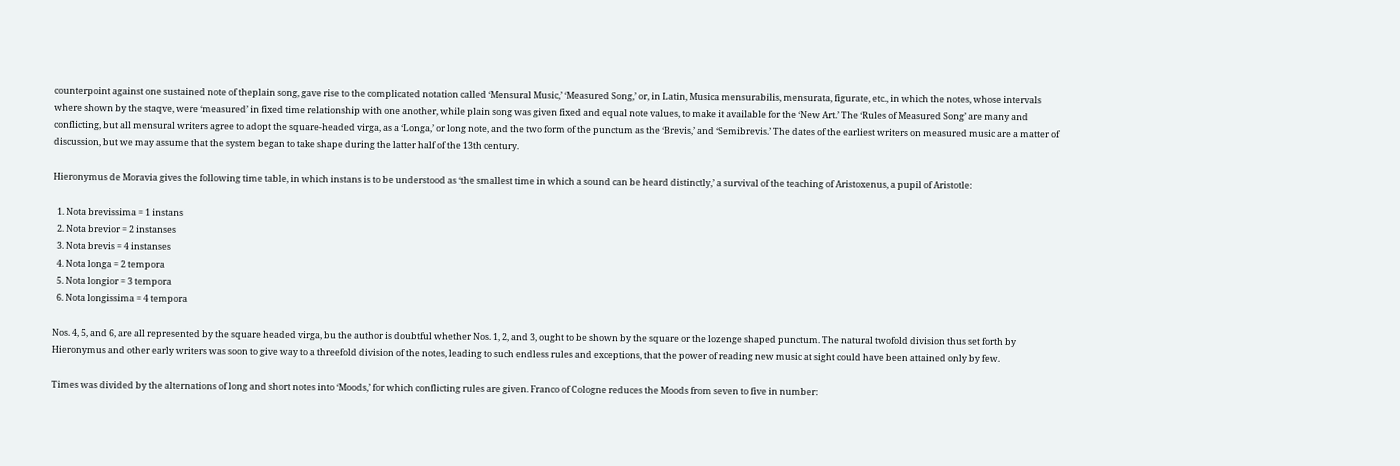counterpoint against one sustained note of theplain song, gave rise to the complicated notation called ‘Mensural Music,’ ‘Measured Song,’ or, in Latin, Musica mensurabilis, mensurata, figurate, etc., in which the notes, whose intervals where shown by the staqve, were ‘measured’ in fixed time relationship with one another, while plain song was given fixed and equal note values, to make it available for the ‘New Art.’ The ‘Rules of Measured Song’ are many and conflicting, but all mensural writers agree to adopt the square-headed virga, as a ‘Longa,’ or long note, and the two form of the punctum as the ‘Brevis,’ and ‘Semibrevis.’ The dates of the earliest writers on measured music are a matter of discussion, but we may assume that the system began to take shape during the latter half of the 13th century.

Hieronymus de Moravia gives the following time table, in which instans is to be understood as ‘the smallest time in which a sound can be heard distinctly,’ a survival of the teaching of Aristoxenus, a pupil of Aristotle:

  1. Nota brevissima = 1 instans
  2. Nota brevior = 2 instanses
  3. Nota brevis = 4 instanses
  4. Nota longa = 2 tempora
  5. Nota longior = 3 tempora
  6. Nota longissima = 4 tempora

Nos. 4, 5, and 6, are all represented by the square headed virga, bu the author is doubtful whether Nos. 1, 2, and 3, ought to be shown by the square or the lozenge shaped punctum. The natural twofold division thus set forth by Hieronymus and other early writers was soon to give way to a threefold division of the notes, leading to such endless rules and exceptions, that the power of reading new music at sight could have been attained only by few.

Times was divided by the alternations of long and short notes into ‘Moods,’ for which conflicting rules are given. Franco of Cologne reduces the Moods from seven to five in number: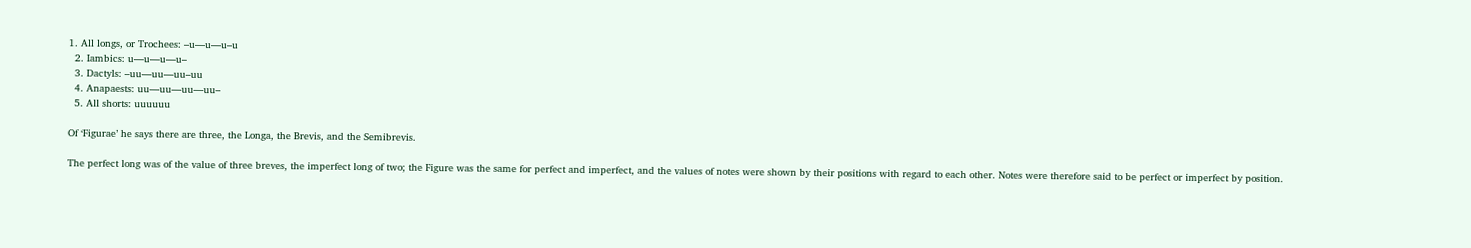1. All longs, or Trochees: –u—u—u–u
  2. Iambics: u—u—u—u–
  3. Dactyls: –uu—uu—uu–uu
  4. Anapaests: uu—uu—uu—uu–
  5. All shorts: uuuuuu

Of ‘Figurae’ he says there are three, the Longa, the Brevis, and the Semibrevis.

The perfect long was of the value of three breves, the imperfect long of two; the Figure was the same for perfect and imperfect, and the values of notes were shown by their positions with regard to each other. Notes were therefore said to be perfect or imperfect by position.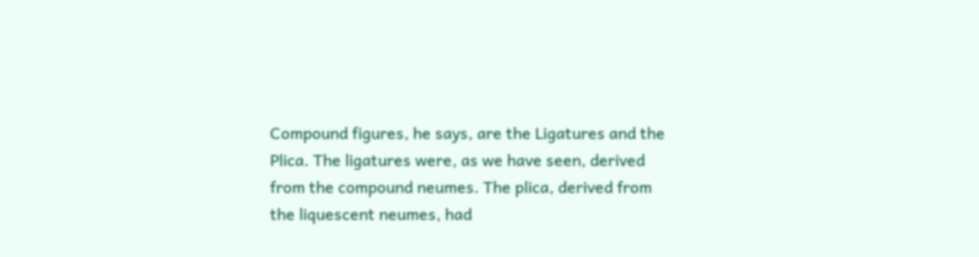Compound figures, he says, are the Ligatures and the Plica. The ligatures were, as we have seen, derived from the compound neumes. The plica, derived from the liquescent neumes, had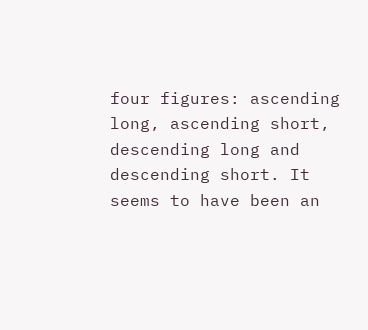four figures: ascending long, ascending short, descending long and descending short. It seems to have been an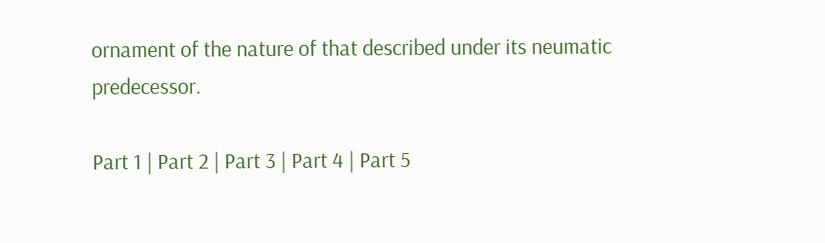ornament of the nature of that described under its neumatic predecessor.

Part 1 | Part 2 | Part 3 | Part 4 | Part 5